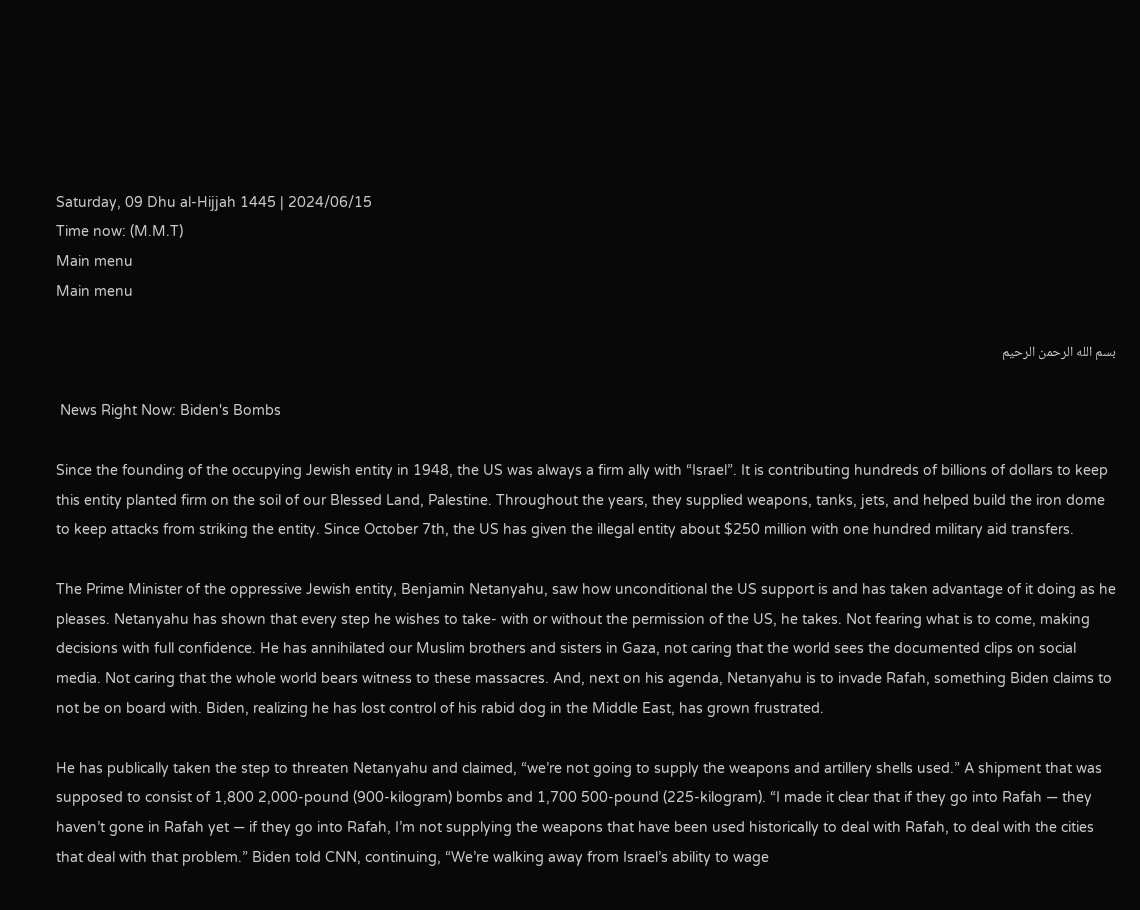Saturday, 09 Dhu al-Hijjah 1445 | 2024/06/15
Time now: (M.M.T)
Main menu
Main menu

بسم الله الرحمن الرحيم

 News Right Now: Biden's Bombs

Since the founding of the occupying Jewish entity in 1948, the US was always a firm ally with “Israel”. It is contributing hundreds of billions of dollars to keep this entity planted firm on the soil of our Blessed Land, Palestine. Throughout the years, they supplied weapons, tanks, jets, and helped build the iron dome to keep attacks from striking the entity. Since October 7th, the US has given the illegal entity about $250 million with one hundred military aid transfers.

The Prime Minister of the oppressive Jewish entity, Benjamin Netanyahu, saw how unconditional the US support is and has taken advantage of it doing as he pleases. Netanyahu has shown that every step he wishes to take- with or without the permission of the US, he takes. Not fearing what is to come, making decisions with full confidence. He has annihilated our Muslim brothers and sisters in Gaza, not caring that the world sees the documented clips on social media. Not caring that the whole world bears witness to these massacres. And, next on his agenda, Netanyahu is to invade Rafah, something Biden claims to not be on board with. Biden, realizing he has lost control of his rabid dog in the Middle East, has grown frustrated.

He has publically taken the step to threaten Netanyahu and claimed, “we’re not going to supply the weapons and artillery shells used.” A shipment that was supposed to consist of 1,800 2,000-pound (900-kilogram) bombs and 1,700 500-pound (225-kilogram). “I made it clear that if they go into Rafah — they haven’t gone in Rafah yet — if they go into Rafah, I’m not supplying the weapons that have been used historically to deal with Rafah, to deal with the cities that deal with that problem.” Biden told CNN, continuing, “We’re walking away from Israel’s ability to wage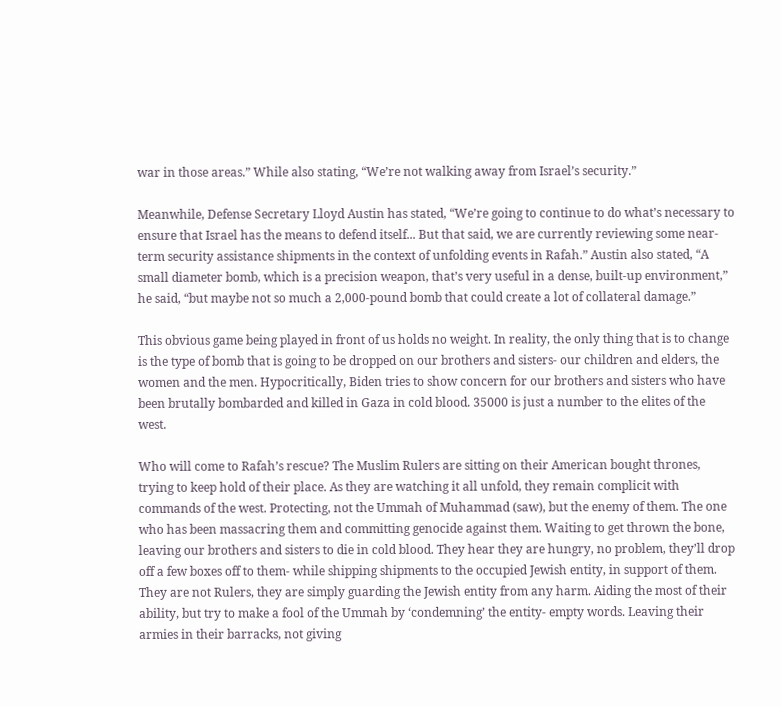war in those areas.” While also stating, “We’re not walking away from Israel’s security.”

Meanwhile, Defense Secretary Lloyd Austin has stated, “We’re going to continue to do what’s necessary to ensure that Israel has the means to defend itself... But that said, we are currently reviewing some near-term security assistance shipments in the context of unfolding events in Rafah.” Austin also stated, “A small diameter bomb, which is a precision weapon, that’s very useful in a dense, built-up environment,” he said, “but maybe not so much a 2,000-pound bomb that could create a lot of collateral damage.”

This obvious game being played in front of us holds no weight. In reality, the only thing that is to change is the type of bomb that is going to be dropped on our brothers and sisters- our children and elders, the women and the men. Hypocritically, Biden tries to show concern for our brothers and sisters who have been brutally bombarded and killed in Gaza in cold blood. 35000 is just a number to the elites of the west.

Who will come to Rafah’s rescue? The Muslim Rulers are sitting on their American bought thrones, trying to keep hold of their place. As they are watching it all unfold, they remain complicit with commands of the west. Protecting, not the Ummah of Muhammad (saw), but the enemy of them. The one who has been massacring them and committing genocide against them. Waiting to get thrown the bone, leaving our brothers and sisters to die in cold blood. They hear they are hungry, no problem, they’ll drop off a few boxes off to them- while shipping shipments to the occupied Jewish entity, in support of them. They are not Rulers, they are simply guarding the Jewish entity from any harm. Aiding the most of their ability, but try to make a fool of the Ummah by ‘condemning’ the entity- empty words. Leaving their armies in their barracks, not giving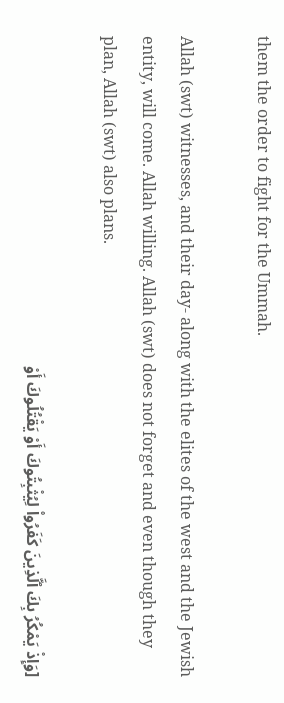them the order to fight for the Ummah.

Allah (swt) witnesses, and their day- along with the elites of the west and the Jewish entity, will come. Allah willing. Allah (swt) does not forget and even though they plan, Allah (swt) also plans.

[وَإِذْ يَمْكُرُ بِكَ ٱلَّذِينَ كَفَرُوا۟ لِيُثْبِتُوكَ أَوْ يَقْتُلُوكَ أَوْ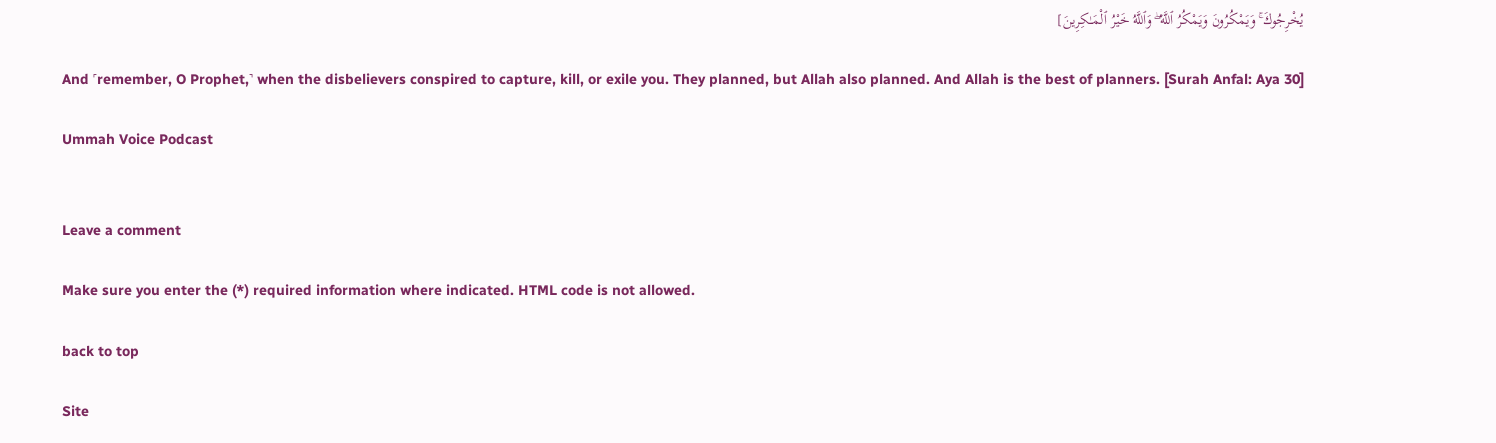يُخْرِجُوكَ ۚ وَيَمْكُرُونَ وَيَمْكُرُ ٱللَّهُ ۖ وَٱللَّهُ خَيْرُ ٱلْمَـٰكِرِينَ]

And ˹remember, O Prophet,˺ when the disbelievers conspired to capture, kill, or exile you. They planned, but Allah also planned. And Allah is the best of planners. [Surah Anfal: Aya 30]

Ummah Voice Podcast


Leave a comment

Make sure you enter the (*) required information where indicated. HTML code is not allowed.

back to top

Site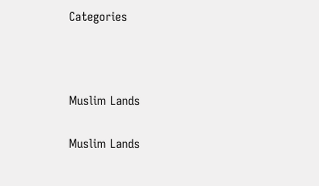Categories



Muslim Lands

Muslim Lands